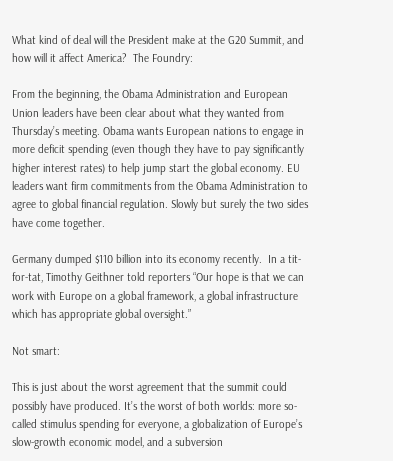What kind of deal will the President make at the G20 Summit, and how will it affect America?  The Foundry:

From the beginning, the Obama Administration and European Union leaders have been clear about what they wanted from Thursday’s meeting. Obama wants European nations to engage in more deficit spending (even though they have to pay significantly higher interest rates) to help jump start the global economy. EU leaders want firm commitments from the Obama Administration to agree to global financial regulation. Slowly but surely the two sides have come together.

Germany dumped $110 billion into its economy recently.  In a tit-for-tat, Timothy Geithner told reporters “Our hope is that we can work with Europe on a global framework, a global infrastructure which has appropriate global oversight.”

Not smart:

This is just about the worst agreement that the summit could possibly have produced. It’s the worst of both worlds: more so-called stimulus spending for everyone, a globalization of Europe’s slow-growth economic model, and a subversion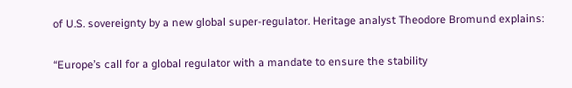of U.S. sovereignty by a new global super-regulator. Heritage analyst Theodore Bromund explains:

“Europe’s call for a global regulator with a mandate to ensure the stability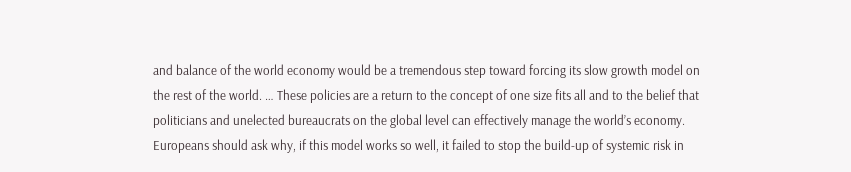and balance of the world economy would be a tremendous step toward forcing its slow growth model on the rest of the world. … These policies are a return to the concept of one size fits all and to the belief that politicians and unelected bureaucrats on the global level can effectively manage the world’s economy. Europeans should ask why, if this model works so well, it failed to stop the build-up of systemic risk in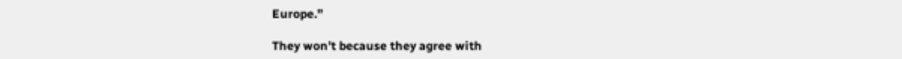Europe.”

They won’t because they agree with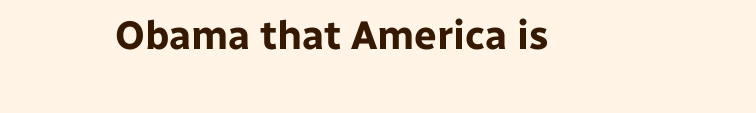Obama that America is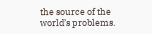the source of the world’s problems.